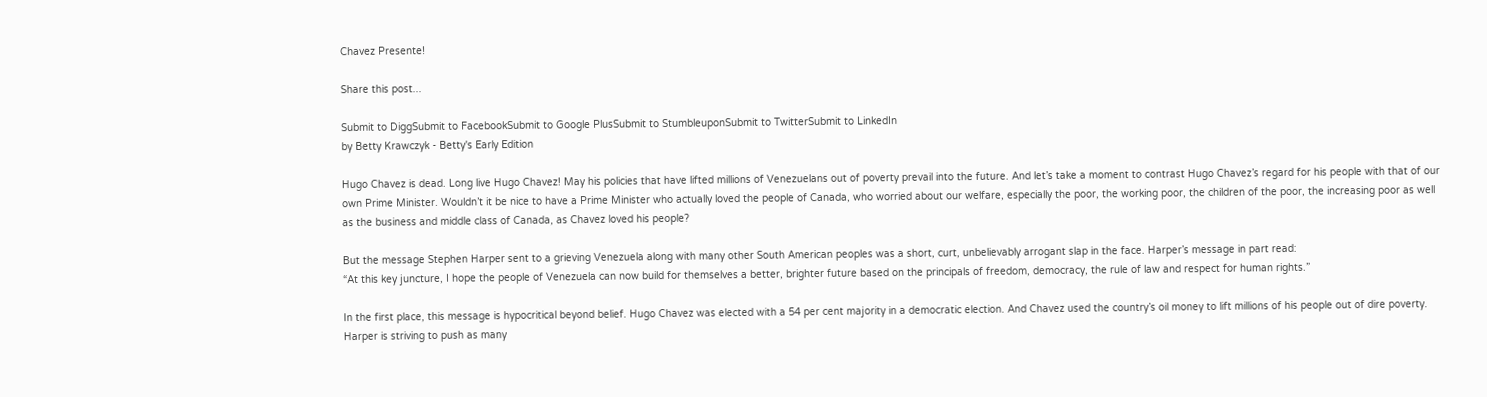Chavez Presente!

Share this post...

Submit to DiggSubmit to FacebookSubmit to Google PlusSubmit to StumbleuponSubmit to TwitterSubmit to LinkedIn
by Betty Krawczyk - Betty's Early Edition

Hugo Chavez is dead. Long live Hugo Chavez! May his policies that have lifted millions of Venezuelans out of poverty prevail into the future. And let’s take a moment to contrast Hugo Chavez’s regard for his people with that of our own Prime Minister. Wouldn’t it be nice to have a Prime Minister who actually loved the people of Canada, who worried about our welfare, especially the poor, the working poor, the children of the poor, the increasing poor as well as the business and middle class of Canada, as Chavez loved his people?

But the message Stephen Harper sent to a grieving Venezuela along with many other South American peoples was a short, curt, unbelievably arrogant slap in the face. Harper’s message in part read:
“At this key juncture, I hope the people of Venezuela can now build for themselves a better, brighter future based on the principals of freedom, democracy, the rule of law and respect for human rights.”

In the first place, this message is hypocritical beyond belief. Hugo Chavez was elected with a 54 per cent majority in a democratic election. And Chavez used the country’s oil money to lift millions of his people out of dire poverty. Harper is striving to push as many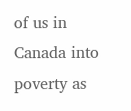of us in Canada into poverty as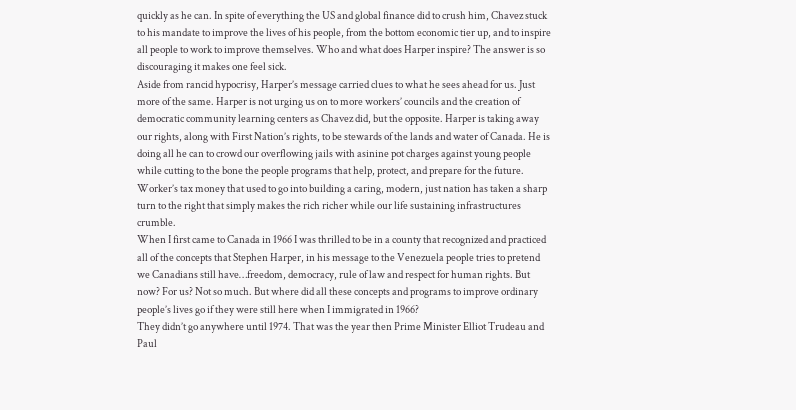quickly as he can. In spite of everything the US and global finance did to crush him, Chavez stuck to his mandate to improve the lives of his people, from the bottom economic tier up, and to inspire all people to work to improve themselves. Who and what does Harper inspire? The answer is so discouraging it makes one feel sick.
Aside from rancid hypocrisy, Harper’s message carried clues to what he sees ahead for us. Just more of the same. Harper is not urging us on to more workers’ councils and the creation of democratic community learning centers as Chavez did, but the opposite. Harper is taking away our rights, along with First Nation’s rights, to be stewards of the lands and water of Canada. He is doing all he can to crowd our overflowing jails with asinine pot charges against young people while cutting to the bone the people programs that help, protect, and prepare for the future. Worker’s tax money that used to go into building a caring, modern, just nation has taken a sharp turn to the right that simply makes the rich richer while our life sustaining infrastructures crumble.
When I first came to Canada in 1966 I was thrilled to be in a county that recognized and practiced all of the concepts that Stephen Harper, in his message to the Venezuela people tries to pretend we Canadians still have…freedom, democracy, rule of law and respect for human rights. But now? For us? Not so much. But where did all these concepts and programs to improve ordinary people’s lives go if they were still here when I immigrated in 1966?
They didn’t go anywhere until 1974. That was the year then Prime Minister Elliot Trudeau and Paul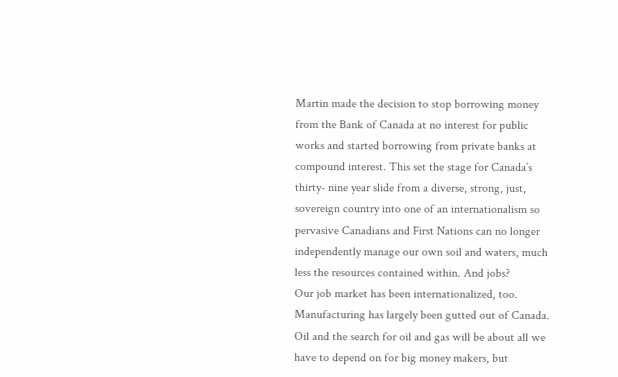Martin made the decision to stop borrowing money from the Bank of Canada at no interest for public works and started borrowing from private banks at compound interest. This set the stage for Canada’s thirty- nine year slide from a diverse, strong, just, sovereign country into one of an internationalism so pervasive Canadians and First Nations can no longer independently manage our own soil and waters, much less the resources contained within. And jobs?
Our job market has been internationalized, too. Manufacturing has largely been gutted out of Canada. Oil and the search for oil and gas will be about all we have to depend on for big money makers, but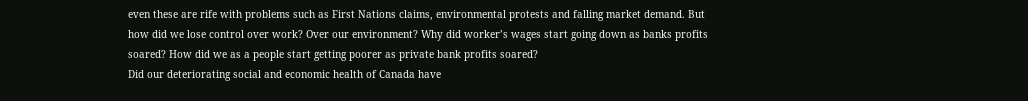even these are rife with problems such as First Nations claims, environmental protests and falling market demand. But how did we lose control over work? Over our environment? Why did worker’s wages start going down as banks profits soared? How did we as a people start getting poorer as private bank profits soared?
Did our deteriorating social and economic health of Canada have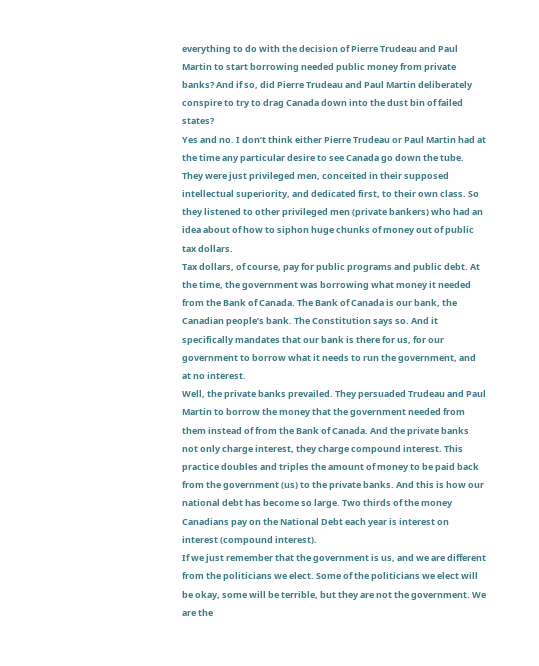everything to do with the decision of Pierre Trudeau and Paul Martin to start borrowing needed public money from private banks? And if so, did Pierre Trudeau and Paul Martin deliberately conspire to try to drag Canada down into the dust bin of failed states?
Yes and no. I don’t think either Pierre Trudeau or Paul Martin had at the time any particular desire to see Canada go down the tube. They were just privileged men, conceited in their supposed intellectual superiority, and dedicated first, to their own class. So they listened to other privileged men (private bankers) who had an idea about of how to siphon huge chunks of money out of public tax dollars.
Tax dollars, of course, pay for public programs and public debt. At the time, the government was borrowing what money it needed from the Bank of Canada. The Bank of Canada is our bank, the Canadian people’s bank. The Constitution says so. And it specifically mandates that our bank is there for us, for our government to borrow what it needs to run the government, and at no interest.
Well, the private banks prevailed. They persuaded Trudeau and Paul Martin to borrow the money that the government needed from them instead of from the Bank of Canada. And the private banks not only charge interest, they charge compound interest. This practice doubles and triples the amount of money to be paid back from the government (us) to the private banks. And this is how our national debt has become so large. Two thirds of the money Canadians pay on the National Debt each year is interest on interest (compound interest).
If we just remember that the government is us, and we are different from the politicians we elect. Some of the politicians we elect will be okay, some will be terrible, but they are not the government. We are the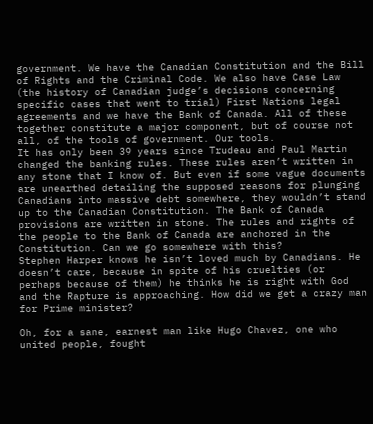government. We have the Canadian Constitution and the Bill of Rights and the Criminal Code. We also have Case Law (the history of Canadian judge’s decisions concerning specific cases that went to trial) First Nations legal agreements and we have the Bank of Canada. All of these together constitute a major component, but of course not all, of the tools of government. Our tools.
It has only been 39 years since Trudeau and Paul Martin changed the banking rules. These rules aren’t written in any stone that I know of. But even if some vague documents are unearthed detailing the supposed reasons for plunging Canadians into massive debt somewhere, they wouldn’t stand up to the Canadian Constitution. The Bank of Canada provisions are written in stone. The rules and rights of the people to the Bank of Canada are anchored in the Constitution. Can we go somewhere with this?
Stephen Harper knows he isn’t loved much by Canadians. He doesn’t care, because in spite of his cruelties (or perhaps because of them) he thinks he is right with God and the Rapture is approaching. How did we get a crazy man for Prime minister?

Oh, for a sane, earnest man like Hugo Chavez, one who united people, fought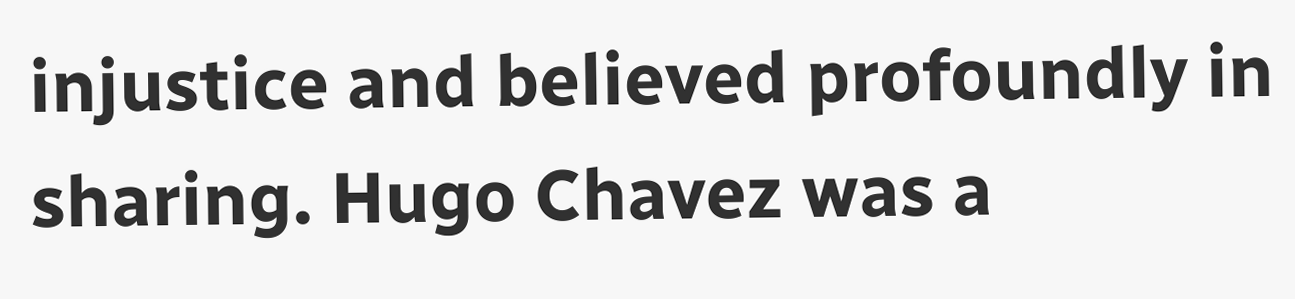injustice and believed profoundly in sharing. Hugo Chavez was a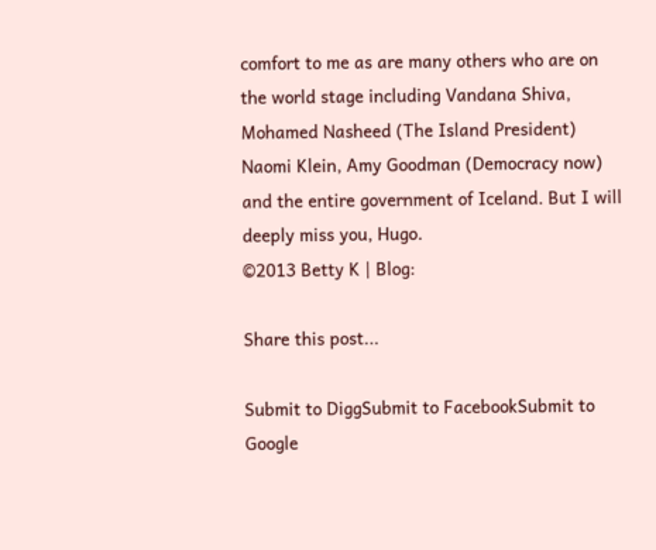comfort to me as are many others who are on the world stage including Vandana Shiva, Mohamed Nasheed (The Island President) Naomi Klein, Amy Goodman (Democracy now) and the entire government of Iceland. But I will deeply miss you, Hugo.
©2013 Betty K | Blog:

Share this post...

Submit to DiggSubmit to FacebookSubmit to Google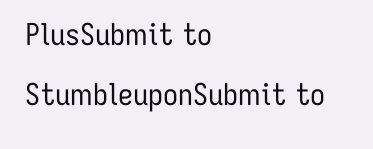PlusSubmit to StumbleuponSubmit to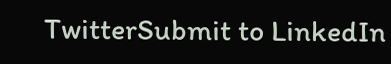TwitterSubmit to LinkedIn